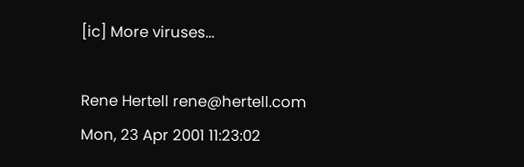[ic] More viruses...

Rene Hertell rene@hertell.com
Mon, 23 Apr 2001 11:23:02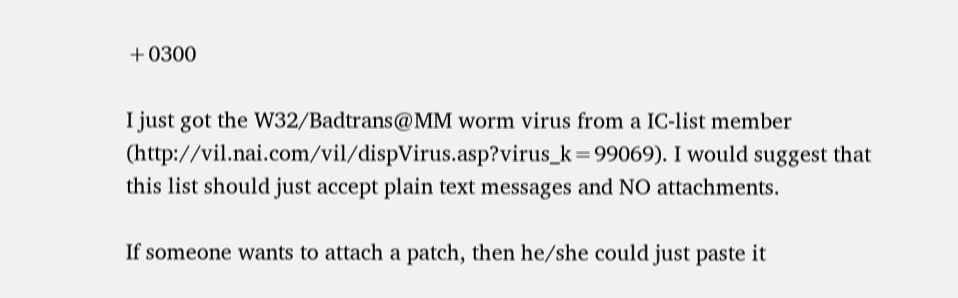+0300

I just got the W32/Badtrans@MM worm virus from a IC-list member
(http://vil.nai.com/vil/dispVirus.asp?virus_k=99069). I would suggest that
this list should just accept plain text messages and NO attachments.

If someone wants to attach a patch, then he/she could just paste it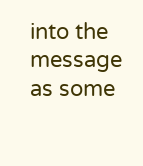into the
message as some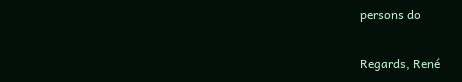persons do

Regards, René